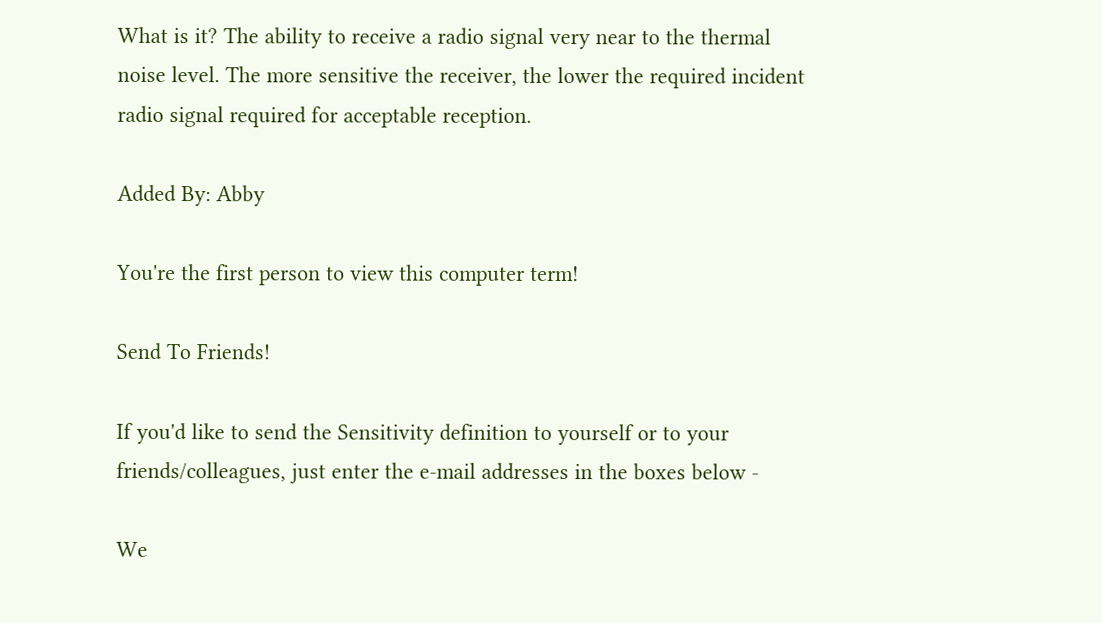What is it? The ability to receive a radio signal very near to the thermal noise level. The more sensitive the receiver, the lower the required incident radio signal required for acceptable reception.

Added By: Abby

You're the first person to view this computer term!

Send To Friends!

If you'd like to send the Sensitivity definition to yourself or to your friends/colleagues, just enter the e-mail addresses in the boxes below -

We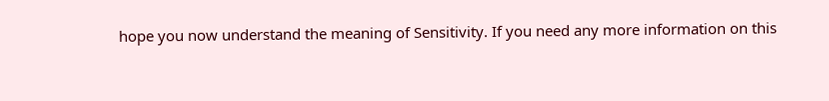hope you now understand the meaning of Sensitivity. If you need any more information on this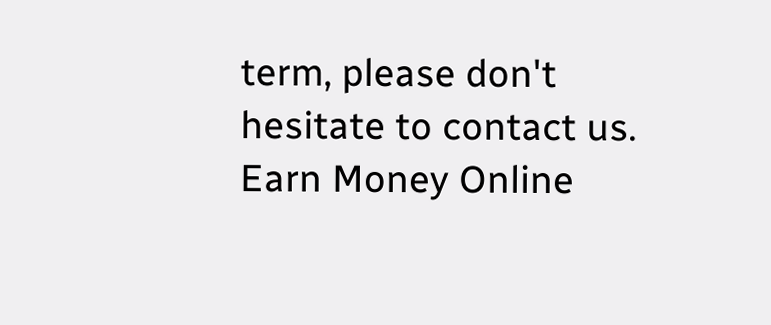term, please don't hesitate to contact us.
Earn Money Online